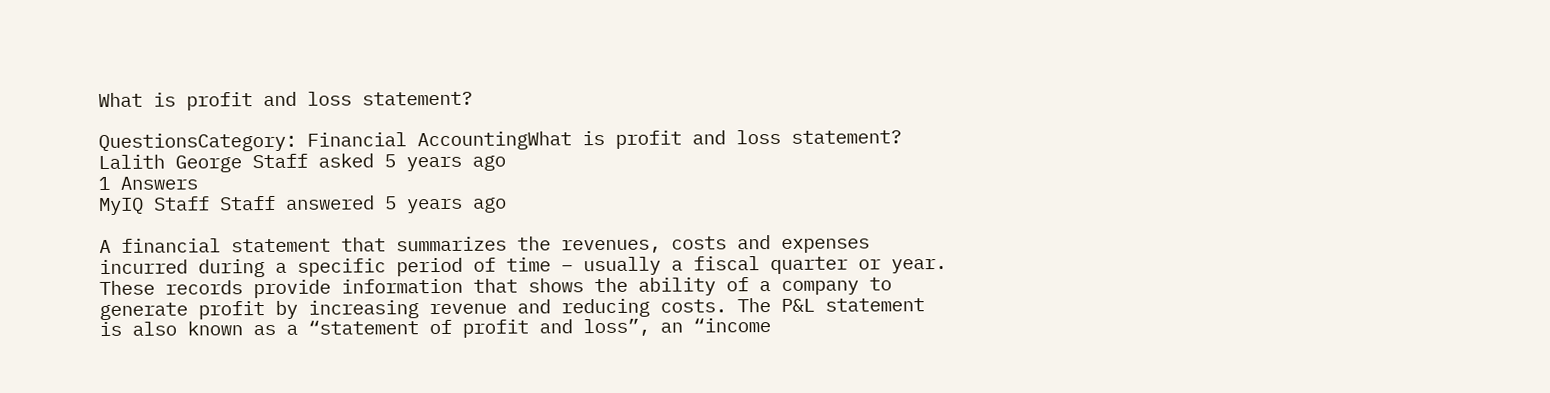What is profit and loss statement?

QuestionsCategory: Financial AccountingWhat is profit and loss statement?
Lalith George Staff asked 5 years ago
1 Answers
MyIQ Staff Staff answered 5 years ago

A financial statement that summarizes the revenues, costs and expenses incurred during a specific period of time – usually a fiscal quarter or year. These records provide information that shows the ability of a company to generate profit by increasing revenue and reducing costs. The P&L statement is also known as a “statement of profit and loss”, an “income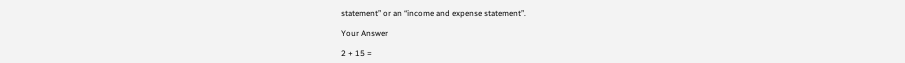statement” or an “income and expense statement”.

Your Answer

2 + 15 =